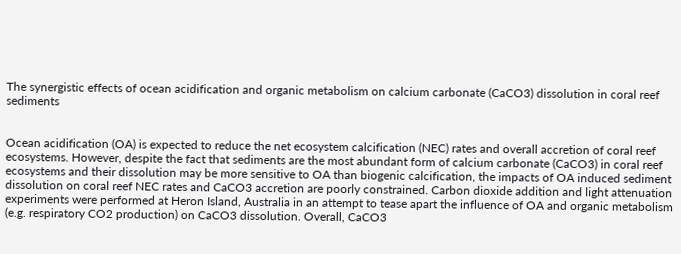The synergistic effects of ocean acidification and organic metabolism on calcium carbonate (CaCO3) dissolution in coral reef sediments


Ocean acidification (OA) is expected to reduce the net ecosystem calcification (NEC) rates and overall accretion of coral reef ecosystems. However, despite the fact that sediments are the most abundant form of calcium carbonate (CaCO3) in coral reef ecosystems and their dissolution may be more sensitive to OA than biogenic calcification, the impacts of OA induced sediment dissolution on coral reef NEC rates and CaCO3 accretion are poorly constrained. Carbon dioxide addition and light attenuation experiments were performed at Heron Island, Australia in an attempt to tease apart the influence of OA and organic metabolism (e.g. respiratory CO2 production) on CaCO3 dissolution. Overall, CaCO3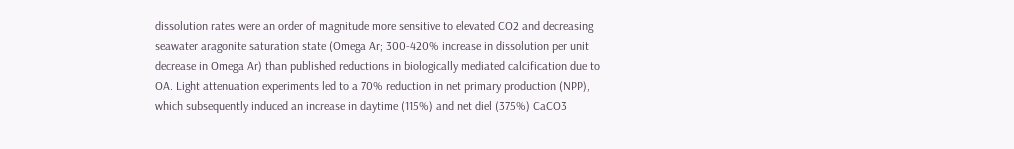dissolution rates were an order of magnitude more sensitive to elevated CO2 and decreasing seawater aragonite saturation state (Omega Ar; 300-420% increase in dissolution per unit decrease in Omega Ar) than published reductions in biologically mediated calcification due to OA. Light attenuation experiments led to a 70% reduction in net primary production (NPP), which subsequently induced an increase in daytime (115%) and net diel (375%) CaCO3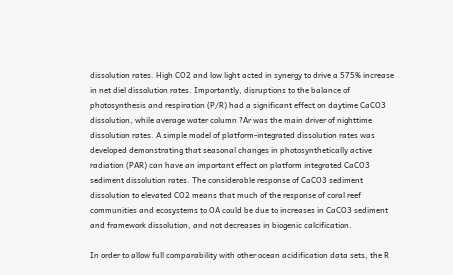dissolution rates. High CO2 and low light acted in synergy to drive a 575% increase in net diel dissolution rates. Importantly, disruptions to the balance of photosynthesis and respiration (P/R) had a significant effect on daytime CaCO3 dissolution, while average water column ?Ar was the main driver of nighttime dissolution rates. A simple model of platform-integrated dissolution rates was developed demonstrating that seasonal changes in photosynthetically active radiation (PAR) can have an important effect on platform integrated CaCO3 sediment dissolution rates. The considerable response of CaCO3 sediment dissolution to elevated CO2 means that much of the response of coral reef communities and ecosystems to OA could be due to increases in CaCO3 sediment and framework dissolution, and not decreases in biogenic calcification.

In order to allow full comparability with other ocean acidification data sets, the R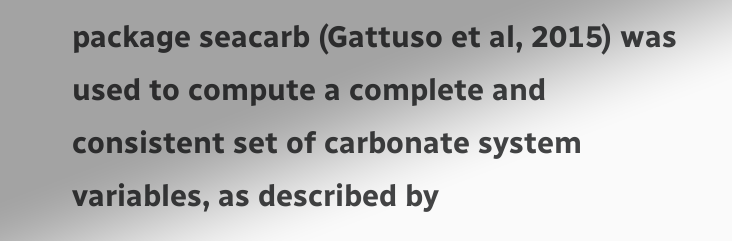package seacarb (Gattuso et al, 2015) was used to compute a complete and consistent set of carbonate system variables, as described by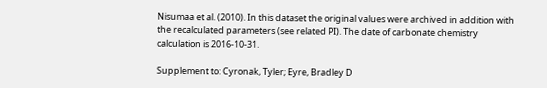Nisumaa et al. (2010). In this dataset the original values were archived in addition with the recalculated parameters (see related PI). The date of carbonate chemistry calculation is 2016-10-31.

Supplement to: Cyronak, Tyler; Eyre, Bradley D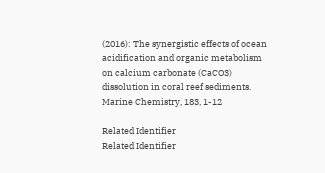(2016): The synergistic effects of ocean acidification and organic metabolism on calcium carbonate (CaCO3) dissolution in coral reef sediments. Marine Chemistry, 183, 1-12

Related Identifier
Related Identifier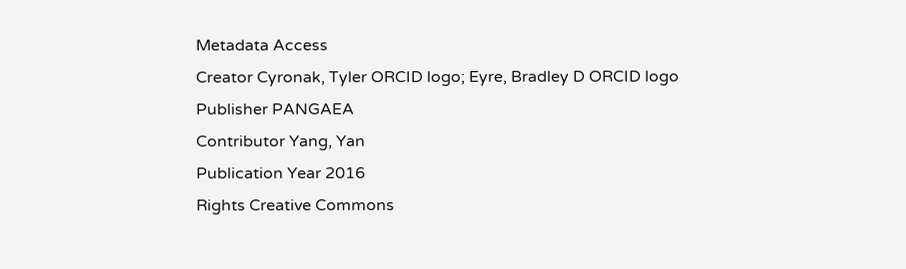Metadata Access
Creator Cyronak, Tyler ORCID logo; Eyre, Bradley D ORCID logo
Publisher PANGAEA
Contributor Yang, Yan
Publication Year 2016
Rights Creative Commons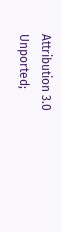Attribution 3.0 Unported;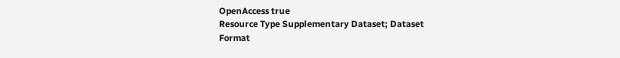OpenAccess true
Resource Type Supplementary Dataset; Dataset
Format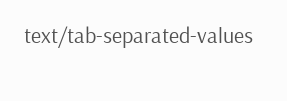text/tab-separated-values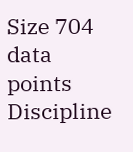Size 704 data points
Discipline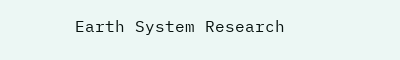Earth System Research